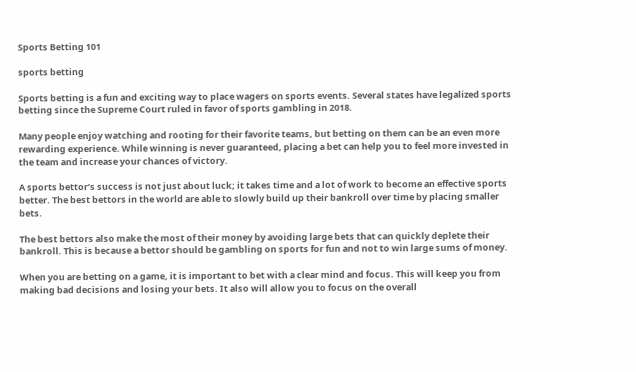Sports Betting 101

sports betting

Sports betting is a fun and exciting way to place wagers on sports events. Several states have legalized sports betting since the Supreme Court ruled in favor of sports gambling in 2018.

Many people enjoy watching and rooting for their favorite teams, but betting on them can be an even more rewarding experience. While winning is never guaranteed, placing a bet can help you to feel more invested in the team and increase your chances of victory.

A sports bettor’s success is not just about luck; it takes time and a lot of work to become an effective sports better. The best bettors in the world are able to slowly build up their bankroll over time by placing smaller bets.

The best bettors also make the most of their money by avoiding large bets that can quickly deplete their bankroll. This is because a bettor should be gambling on sports for fun and not to win large sums of money.

When you are betting on a game, it is important to bet with a clear mind and focus. This will keep you from making bad decisions and losing your bets. It also will allow you to focus on the overall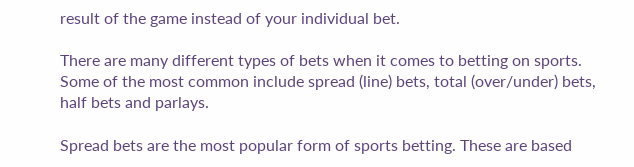result of the game instead of your individual bet.

There are many different types of bets when it comes to betting on sports. Some of the most common include spread (line) bets, total (over/under) bets, half bets and parlays.

Spread bets are the most popular form of sports betting. These are based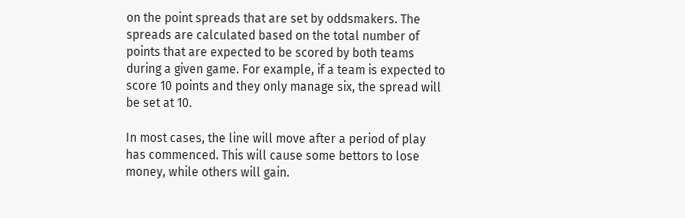on the point spreads that are set by oddsmakers. The spreads are calculated based on the total number of points that are expected to be scored by both teams during a given game. For example, if a team is expected to score 10 points and they only manage six, the spread will be set at 10.

In most cases, the line will move after a period of play has commenced. This will cause some bettors to lose money, while others will gain.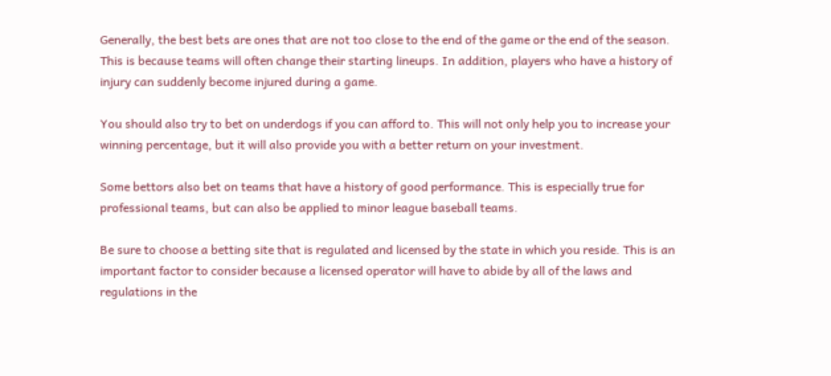Generally, the best bets are ones that are not too close to the end of the game or the end of the season. This is because teams will often change their starting lineups. In addition, players who have a history of injury can suddenly become injured during a game.

You should also try to bet on underdogs if you can afford to. This will not only help you to increase your winning percentage, but it will also provide you with a better return on your investment.

Some bettors also bet on teams that have a history of good performance. This is especially true for professional teams, but can also be applied to minor league baseball teams.

Be sure to choose a betting site that is regulated and licensed by the state in which you reside. This is an important factor to consider because a licensed operator will have to abide by all of the laws and regulations in the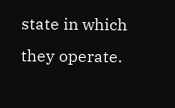state in which they operate.